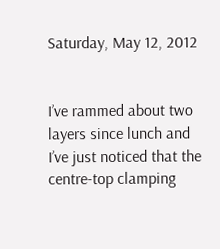Saturday, May 12, 2012


I’ve rammed about two layers since lunch and I’ve just noticed that the centre-top clamping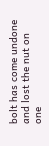bolt has come undone and lost the nut on one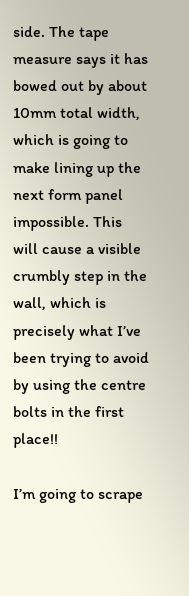side. The tape measure says it has bowed out by about 10mm total width, which is going to make lining up the next form panel impossible. This will cause a visible crumbly step in the wall, which is precisely what I’ve been trying to avoid by using the centre bolts in the first place!!

I’m going to scrape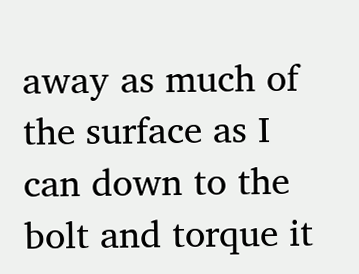away as much of the surface as I can down to the bolt and torque it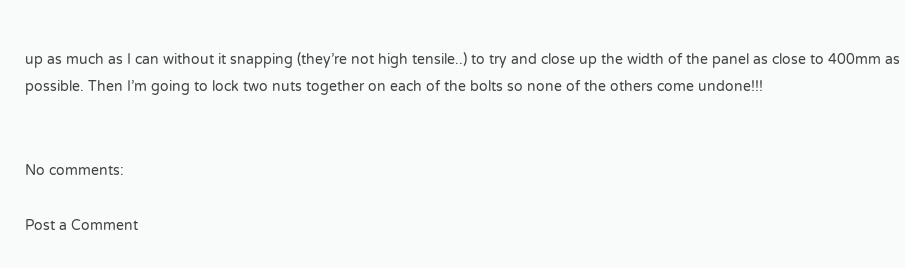up as much as I can without it snapping (they’re not high tensile..) to try and close up the width of the panel as close to 400mm as possible. Then I’m going to lock two nuts together on each of the bolts so none of the others come undone!!!


No comments:

Post a Comment